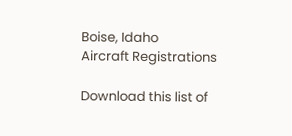Boise, Idaho
Aircraft Registrations

Download this list of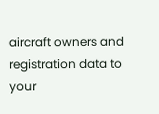aircraft owners and registration data to your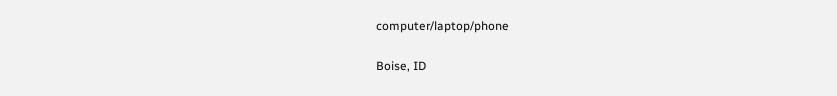computer/laptop/phone

Boise, ID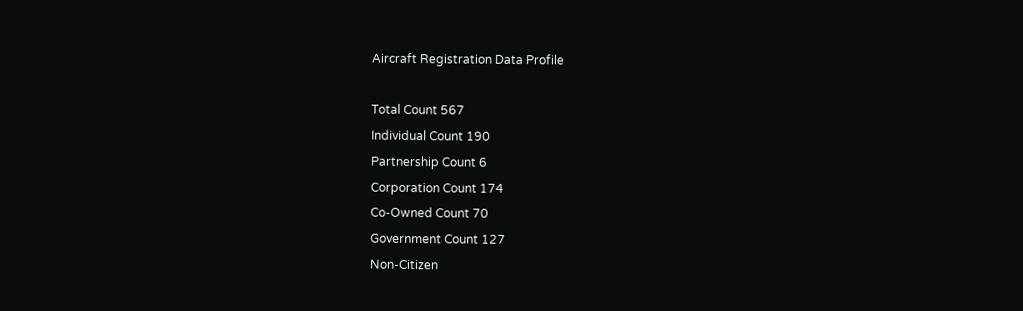Aircraft Registration Data Profile

Total Count 567
Individual Count 190
Partnership Count 6
Corporation Count 174
Co-Owned Count 70
Government Count 127
Non-Citizen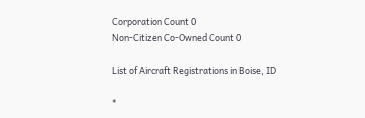Corporation Count 0
Non-Citizen Co-Owned Count 0

List of Aircraft Registrations in Boise, ID

*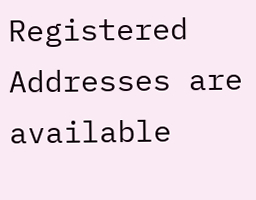Registered Addresses are available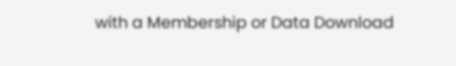with a Membership or Data Download